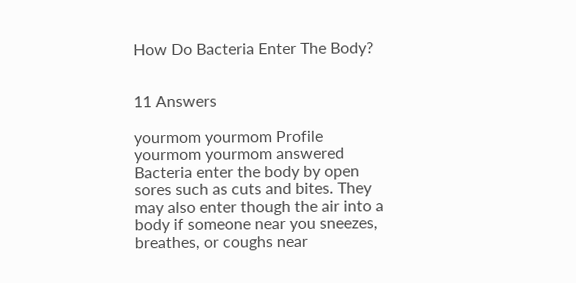How Do Bacteria Enter The Body?


11 Answers

yourmom yourmom Profile
yourmom yourmom answered
Bacteria enter the body by open sores such as cuts and bites. They may also enter though the air into a body if someone near you sneezes, breathes, or coughs near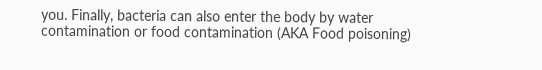you. Finally, bacteria can also enter the body by water contamination or food contamination (AKA Food poisoning)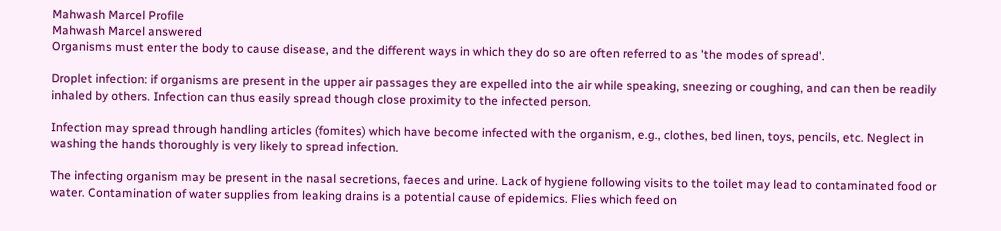Mahwash Marcel Profile
Mahwash Marcel answered
Organisms must enter the body to cause disease, and the different ways in which they do so are often referred to as 'the modes of spread'.

Droplet infection: if organisms are present in the upper air passages they are expelled into the air while speaking, sneezing or coughing, and can then be readily inhaled by others. Infection can thus easily spread though close proximity to the infected person.

Infection may spread through handling articles (fomites) which have become infected with the organism, e.g., clothes, bed linen, toys, pencils, etc. Neglect in washing the hands thoroughly is very likely to spread infection.

The infecting organism may be present in the nasal secretions, faeces and urine. Lack of hygiene following visits to the toilet may lead to contaminated food or water. Contamination of water supplies from leaking drains is a potential cause of epidemics. Flies which feed on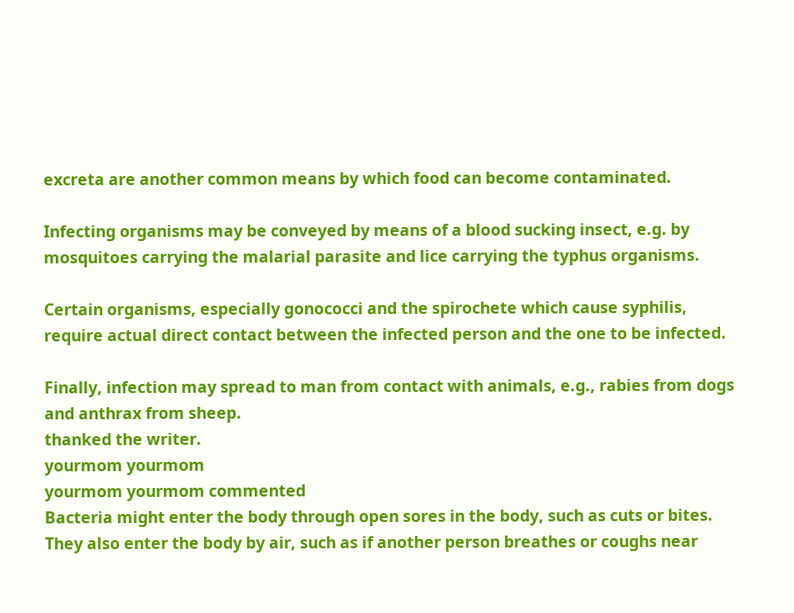excreta are another common means by which food can become contaminated.

Infecting organisms may be conveyed by means of a blood sucking insect, e.g. by mosquitoes carrying the malarial parasite and lice carrying the typhus organisms.

Certain organisms, especially gonococci and the spirochete which cause syphilis, require actual direct contact between the infected person and the one to be infected.

Finally, infection may spread to man from contact with animals, e.g., rabies from dogs and anthrax from sheep.
thanked the writer.
yourmom yourmom
yourmom yourmom commented
Bacteria might enter the body through open sores in the body, such as cuts or bites. They also enter the body by air, such as if another person breathes or coughs near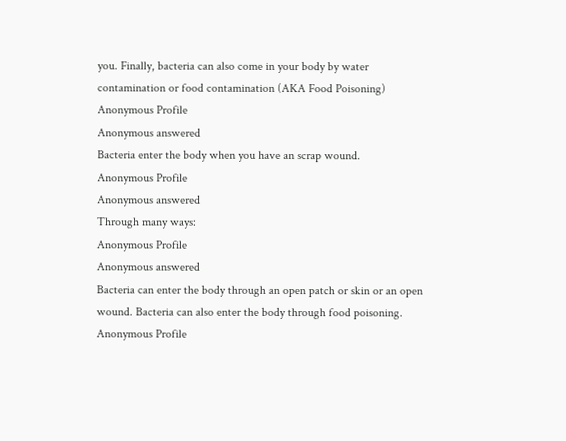you. Finally, bacteria can also come in your body by water contamination or food contamination (AKA Food Poisoning)
Anonymous Profile
Anonymous answered
Bacteria enter the body when you have an scrap wound.
Anonymous Profile
Anonymous answered
Through many ways:
Anonymous Profile
Anonymous answered
Bacteria can enter the body through an open patch or skin or an open wound. Bacteria can also enter the body through food poisoning.
Anonymous Profile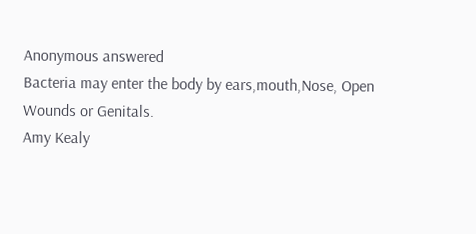Anonymous answered
Bacteria may enter the body by ears,mouth,Nose, Open Wounds or Genitals.
Amy Kealy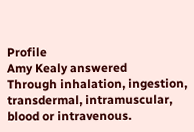Profile
Amy Kealy answered
Through inhalation, ingestion, transdermal, intramuscular, blood or intravenous.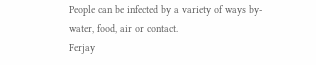People can be infected by a variety of ways by-
water, food, air or contact.
Ferjay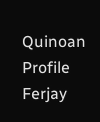Quinoan Profile
Ferjay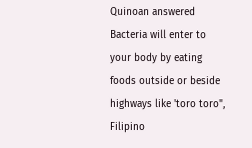Quinoan answered
Bacteria will enter to your body by eating foods outside or beside highways like 'toro toro", Filipino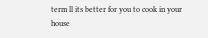term ll its better for you to cook in your house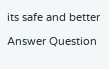its safe and better

Answer Question